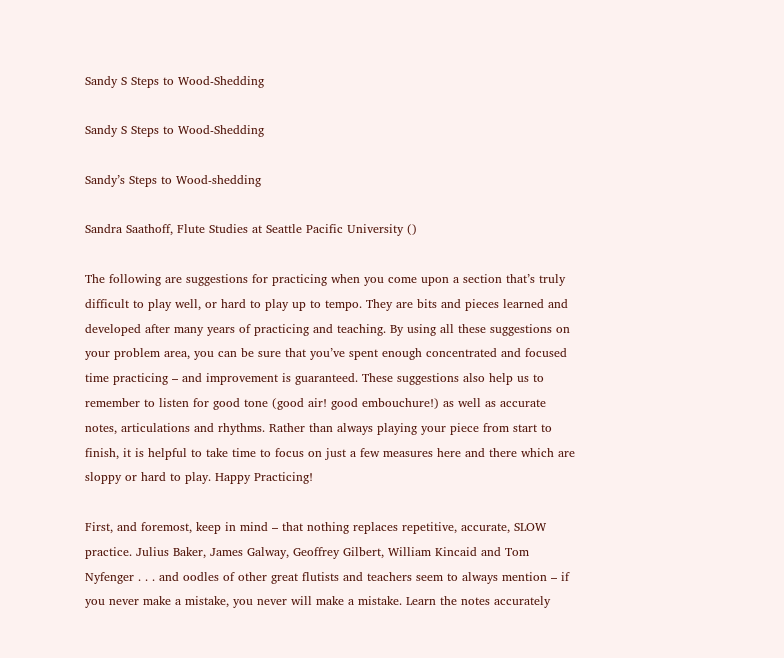Sandy S Steps to Wood-Shedding

Sandy S Steps to Wood-Shedding

Sandy’s Steps to Wood-shedding

Sandra Saathoff, Flute Studies at Seattle Pacific University ()

The following are suggestions for practicing when you come upon a section that’s truly difficult to play well, or hard to play up to tempo. They are bits and pieces learned and developed after many years of practicing and teaching. By using all these suggestions on your problem area, you can be sure that you’ve spent enough concentrated and focused time practicing – and improvement is guaranteed. These suggestions also help us to remember to listen for good tone (good air! good embouchure!) as well as accurate notes, articulations and rhythms. Rather than always playing your piece from start to finish, it is helpful to take time to focus on just a few measures here and there which are sloppy or hard to play. Happy Practicing!

First, and foremost, keep in mind – that nothing replaces repetitive, accurate, SLOW practice. Julius Baker, James Galway, Geoffrey Gilbert, William Kincaid and Tom Nyfenger . . . and oodles of other great flutists and teachers seem to always mention – if you never make a mistake, you never will make a mistake. Learn the notes accurately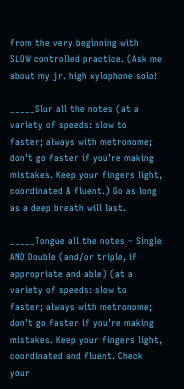from the very beginning with SLOW controlled practice. (Ask me about my jr. high xylophone solo!

_____Slur all the notes (at a variety of speeds: slow to faster; always with metronome; don’t go faster if you’re making mistakes. Keep your fingers light, coordinated & fluent.) Go as long as a deep breath will last.

_____Tongue all the notes – Single AND Double (and/or triple, if appropriate and able) (at a variety of speeds: slow to faster; always with metronome; don’t go faster if you’re making mistakes. Keep your fingers light, coordinated and fluent. Check your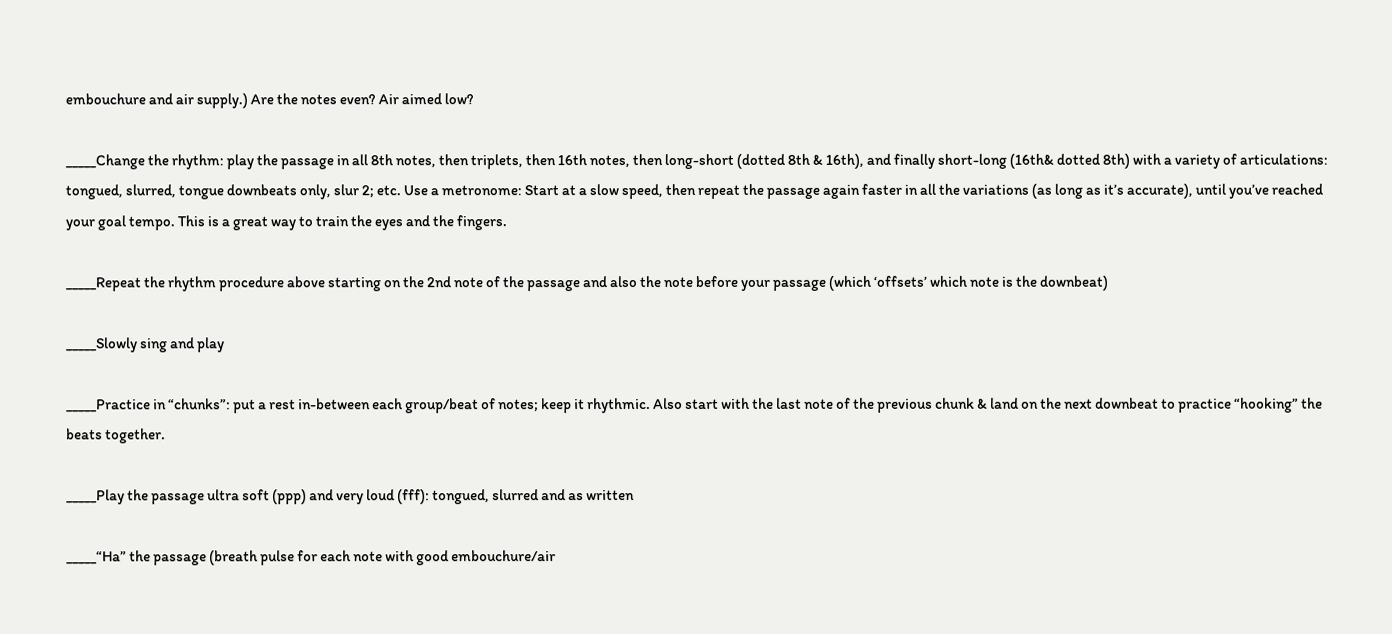embouchure and air supply.) Are the notes even? Air aimed low?

_____Change the rhythm: play the passage in all 8th notes, then triplets, then 16th notes, then long-short (dotted 8th & 16th), and finally short-long (16th& dotted 8th) with a variety of articulations: tongued, slurred, tongue downbeats only, slur 2; etc. Use a metronome: Start at a slow speed, then repeat the passage again faster in all the variations (as long as it’s accurate), until you’ve reached your goal tempo. This is a great way to train the eyes and the fingers.

_____Repeat the rhythm procedure above starting on the 2nd note of the passage and also the note before your passage (which ‘offsets’ which note is the downbeat)

_____Slowly sing and play

_____Practice in “chunks”: put a rest in-between each group/beat of notes; keep it rhythmic. Also start with the last note of the previous chunk & land on the next downbeat to practice “hooking” the beats together.

_____Play the passage ultra soft (ppp) and very loud (fff): tongued, slurred and as written

_____“Ha” the passage (breath pulse for each note with good embouchure/air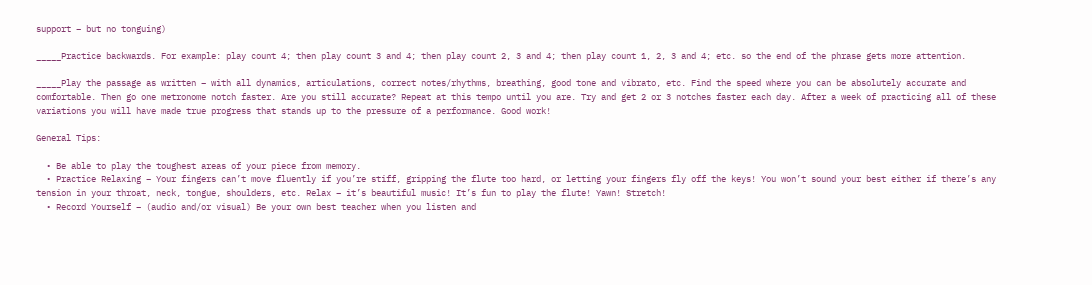support – but no tonguing)

_____Practice backwards. For example: play count 4; then play count 3 and 4; then play count 2, 3 and 4; then play count 1, 2, 3 and 4; etc. so the end of the phrase gets more attention.

_____Play the passage as written – with all dynamics, articulations, correct notes/rhythms, breathing, good tone and vibrato, etc. Find the speed where you can be absolutely accurate and comfortable. Then go one metronome notch faster. Are you still accurate? Repeat at this tempo until you are. Try and get 2 or 3 notches faster each day. After a week of practicing all of these variations you will have made true progress that stands up to the pressure of a performance. Good work!

General Tips:

  • Be able to play the toughest areas of your piece from memory.
  • Practice Relaxing – Your fingers can’t move fluently if you’re stiff, gripping the flute too hard, or letting your fingers fly off the keys! You won’t sound your best either if there’s any tension in your throat, neck, tongue, shoulders, etc. Relax – it’s beautiful music! It’s fun to play the flute! Yawn! Stretch!
  • Record Yourself – (audio and/or visual) Be your own best teacher when you listen and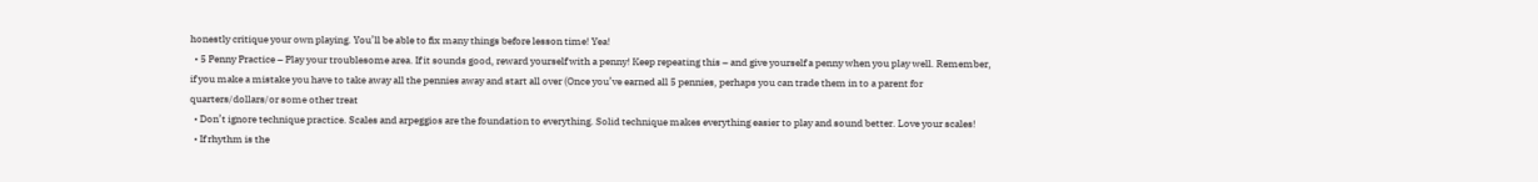honestly critique your own playing. You’ll be able to fix many things before lesson time! Yea!
  • 5 Penny Practice – Play your troublesome area. If it sounds good, reward yourself with a penny! Keep repeating this – and give yourself a penny when you play well. Remember, if you make a mistake you have to take away all the pennies away and start all over (Once you’ve earned all 5 pennies, perhaps you can trade them in to a parent for quarters/dollars/or some other treat
  • Don’t ignore technique practice. Scales and arpeggios are the foundation to everything. Solid technique makes everything easier to play and sound better. Love your scales!
  • If rhythm is the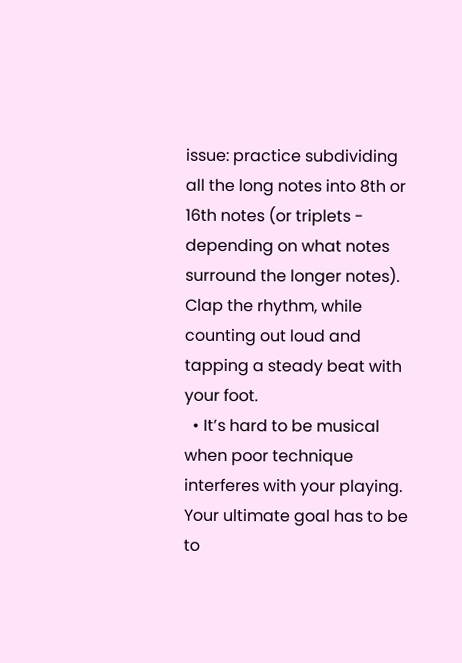issue: practice subdividing all the long notes into 8th or 16th notes (or triplets - depending on what notes surround the longer notes). Clap the rhythm, while counting out loud and tapping a steady beat with your foot.
  • It’s hard to be musical when poor technique interferes with your playing. Your ultimate goal has to be to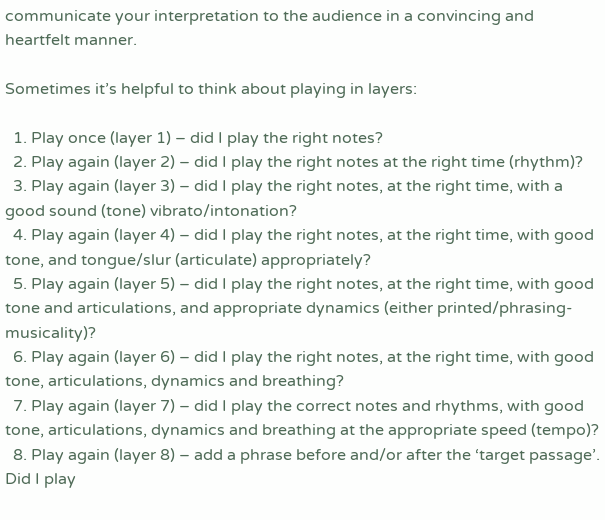communicate your interpretation to the audience in a convincing and heartfelt manner.

Sometimes it’s helpful to think about playing in layers:

  1. Play once (layer 1) – did I play the right notes?
  2. Play again (layer 2) – did I play the right notes at the right time (rhythm)?
  3. Play again (layer 3) – did I play the right notes, at the right time, with a good sound (tone) vibrato/intonation?
  4. Play again (layer 4) – did I play the right notes, at the right time, with good tone, and tongue/slur (articulate) appropriately?
  5. Play again (layer 5) – did I play the right notes, at the right time, with good tone and articulations, and appropriate dynamics (either printed/phrasing-musicality)?
  6. Play again (layer 6) – did I play the right notes, at the right time, with good tone, articulations, dynamics and breathing?
  7. Play again (layer 7) – did I play the correct notes and rhythms, with good tone, articulations, dynamics and breathing at the appropriate speed (tempo)?
  8. Play again (layer 8) – add a phrase before and/or after the ‘target passage’. Did I play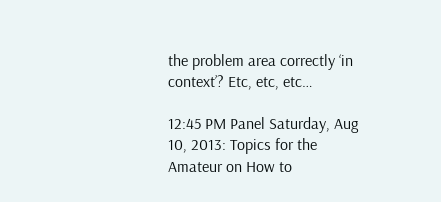the problem area correctly ‘in context’? Etc, etc, etc…

12:45 PM Panel Saturday, Aug 10, 2013: Topics for the Amateur on How to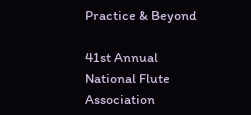Practice & Beyond

41st Annual National Flute Association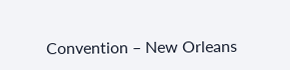Convention – New Orleans